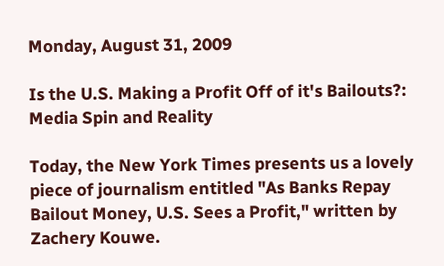Monday, August 31, 2009

Is the U.S. Making a Profit Off of it's Bailouts?: Media Spin and Reality

Today, the New York Times presents us a lovely piece of journalism entitled "As Banks Repay Bailout Money, U.S. Sees a Profit," written by Zachery Kouwe.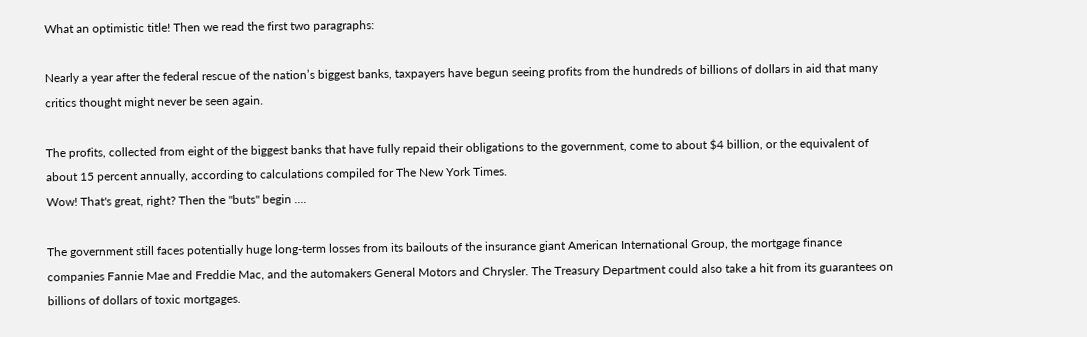What an optimistic title! Then we read the first two paragraphs:

Nearly a year after the federal rescue of the nation’s biggest banks, taxpayers have begun seeing profits from the hundreds of billions of dollars in aid that many critics thought might never be seen again.

The profits, collected from eight of the biggest banks that have fully repaid their obligations to the government, come to about $4 billion, or the equivalent of about 15 percent annually, according to calculations compiled for The New York Times.
Wow! That's great, right? Then the "buts" begin ....

The government still faces potentially huge long-term losses from its bailouts of the insurance giant American International Group, the mortgage finance companies Fannie Mae and Freddie Mac, and the automakers General Motors and Chrysler. The Treasury Department could also take a hit from its guarantees on billions of dollars of toxic mortgages.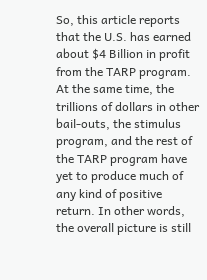So, this article reports that the U.S. has earned about $4 Billion in profit from the TARP program. At the same time, the trillions of dollars in other bail-outs, the stimulus program, and the rest of the TARP program have yet to produce much of any kind of positive return. In other words, the overall picture is still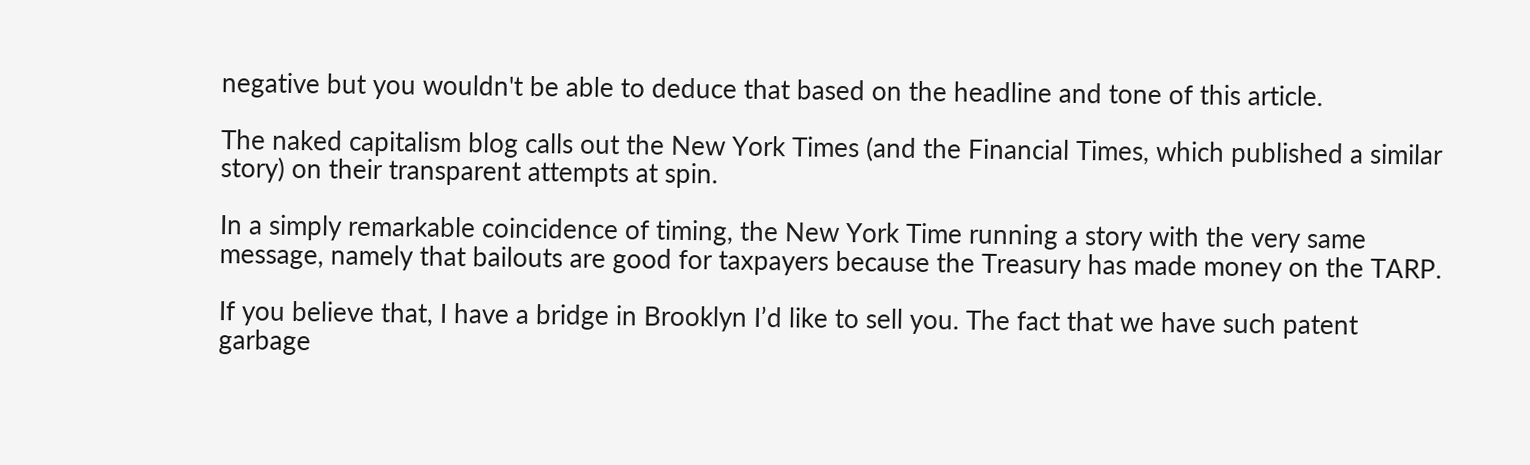negative but you wouldn't be able to deduce that based on the headline and tone of this article.

The naked capitalism blog calls out the New York Times (and the Financial Times, which published a similar story) on their transparent attempts at spin.

In a simply remarkable coincidence of timing, the New York Time running a story with the very same message, namely that bailouts are good for taxpayers because the Treasury has made money on the TARP.

If you believe that, I have a bridge in Brooklyn I’d like to sell you. The fact that we have such patent garbage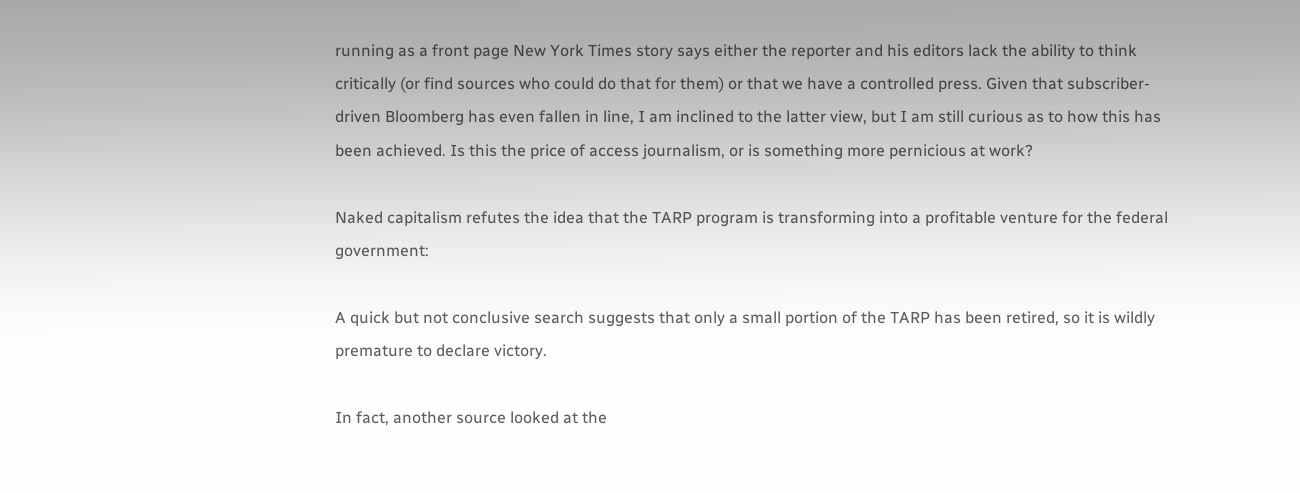running as a front page New York Times story says either the reporter and his editors lack the ability to think critically (or find sources who could do that for them) or that we have a controlled press. Given that subscriber-driven Bloomberg has even fallen in line, I am inclined to the latter view, but I am still curious as to how this has been achieved. Is this the price of access journalism, or is something more pernicious at work?

Naked capitalism refutes the idea that the TARP program is transforming into a profitable venture for the federal government:

A quick but not conclusive search suggests that only a small portion of the TARP has been retired, so it is wildly premature to declare victory.

In fact, another source looked at the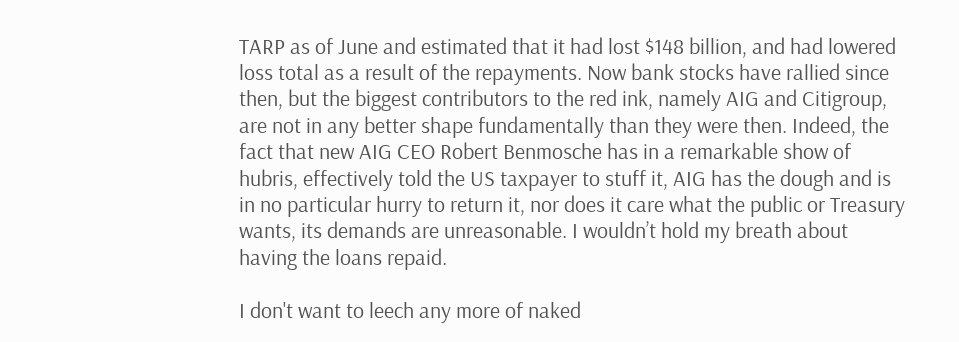TARP as of June and estimated that it had lost $148 billion, and had lowered loss total as a result of the repayments. Now bank stocks have rallied since then, but the biggest contributors to the red ink, namely AIG and Citigroup, are not in any better shape fundamentally than they were then. Indeed, the fact that new AIG CEO Robert Benmosche has in a remarkable show of hubris, effectively told the US taxpayer to stuff it, AIG has the dough and is in no particular hurry to return it, nor does it care what the public or Treasury wants, its demands are unreasonable. I wouldn’t hold my breath about having the loans repaid.

I don't want to leech any more of naked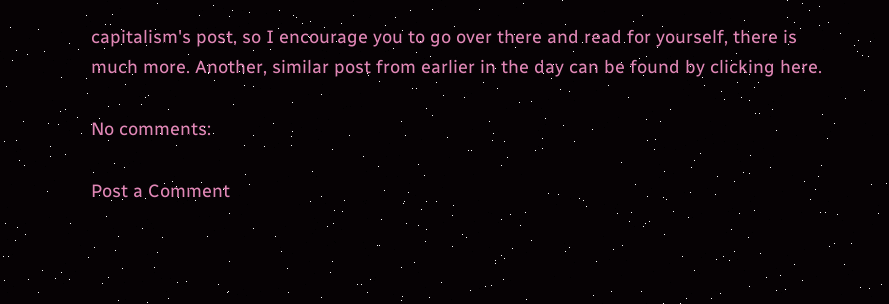capitalism's post, so I encourage you to go over there and read for yourself, there is much more. Another, similar post from earlier in the day can be found by clicking here.

No comments:

Post a Comment